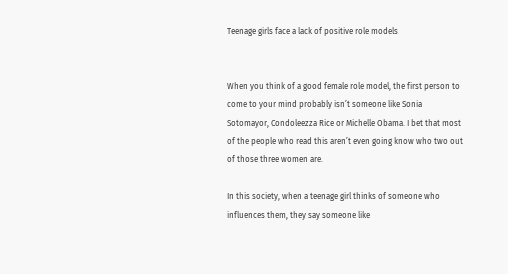Teenage girls face a lack of positive role models


When you think of a good female role model, the first person to come to your mind probably isn’t someone like Sonia Sotomayor, Condoleezza Rice or Michelle Obama. I bet that most of the people who read this aren’t even going know who two out of those three women are.

In this society, when a teenage girl thinks of someone who influences them, they say someone like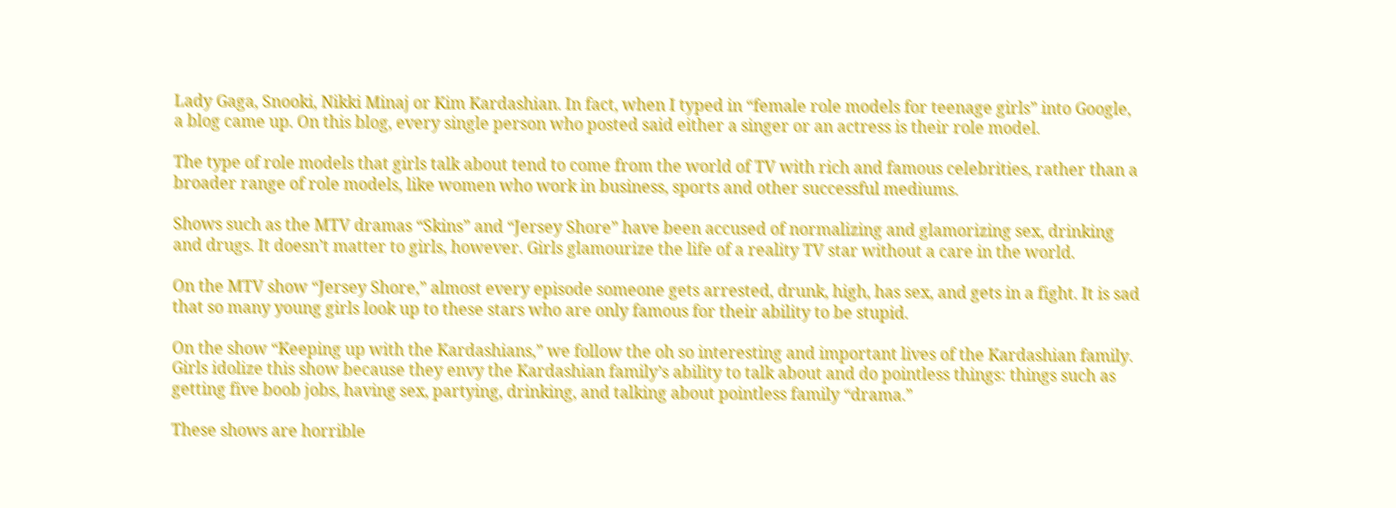Lady Gaga, Snooki, Nikki Minaj or Kim Kardashian. In fact, when I typed in “female role models for teenage girls” into Google, a blog came up. On this blog, every single person who posted said either a singer or an actress is their role model.

The type of role models that girls talk about tend to come from the world of TV with rich and famous celebrities, rather than a broader range of role models, like women who work in business, sports and other successful mediums.

Shows such as the MTV dramas “Skins” and “Jersey Shore” have been accused of normalizing and glamorizing sex, drinking and drugs. It doesn’t matter to girls, however. Girls glamourize the life of a reality TV star without a care in the world.

On the MTV show “Jersey Shore,” almost every episode someone gets arrested, drunk, high, has sex, and gets in a fight. It is sad that so many young girls look up to these stars who are only famous for their ability to be stupid.

On the show “Keeping up with the Kardashians,” we follow the oh so interesting and important lives of the Kardashian family. Girls idolize this show because they envy the Kardashian family’s ability to talk about and do pointless things: things such as getting five boob jobs, having sex, partying, drinking, and talking about pointless family “drama.”

These shows are horrible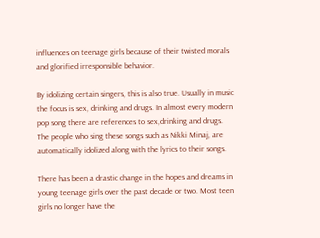influences on teenage girls because of their twisted morals and glorified irresponsible behavior.

By idolizing certain singers, this is also true. Usually in music the focus is sex, drinking and drugs. In almost every modern pop song there are references to sex,drinking and drugs. The people who sing these songs such as Nikki Minaj, are automatically idolized along with the lyrics to their songs.

There has been a drastic change in the hopes and dreams in young teenage girls over the past decade or two. Most teen girls no longer have the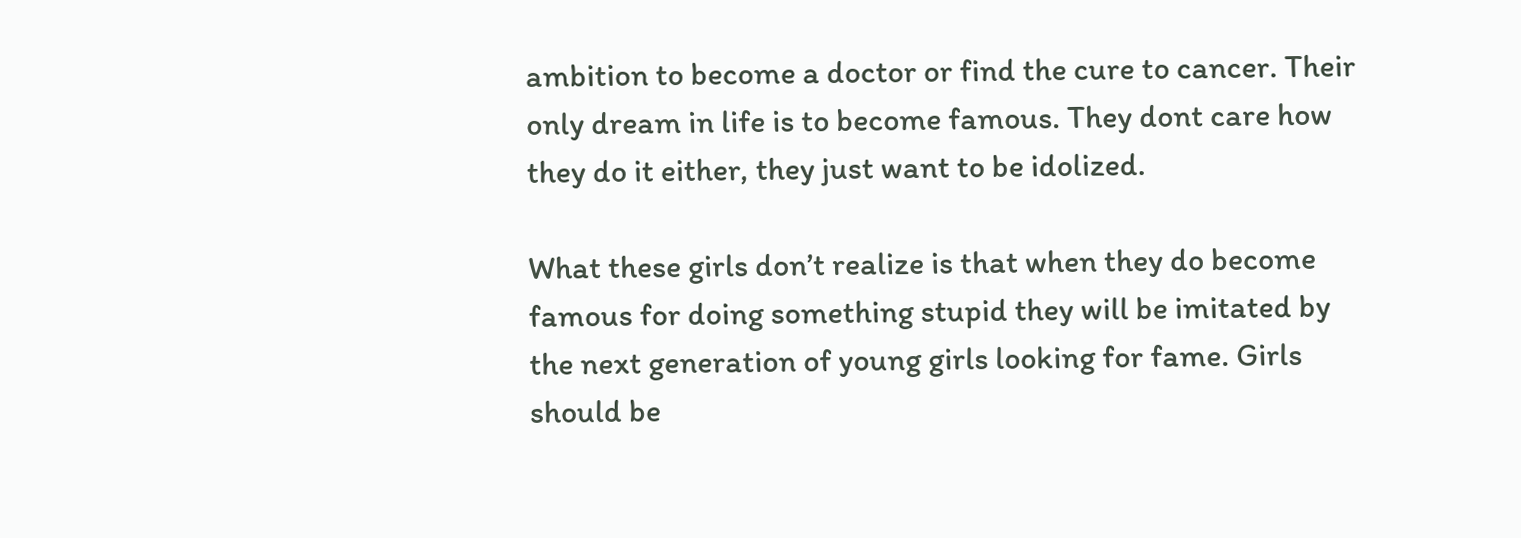ambition to become a doctor or find the cure to cancer. Their only dream in life is to become famous. They dont care how they do it either, they just want to be idolized.

What these girls don’t realize is that when they do become famous for doing something stupid they will be imitated by the next generation of young girls looking for fame. Girls should be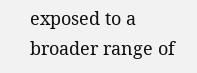exposed to a broader range of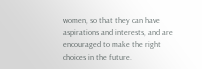women, so that they can have aspirations and interests, and are encouraged to make the right choices in the future.